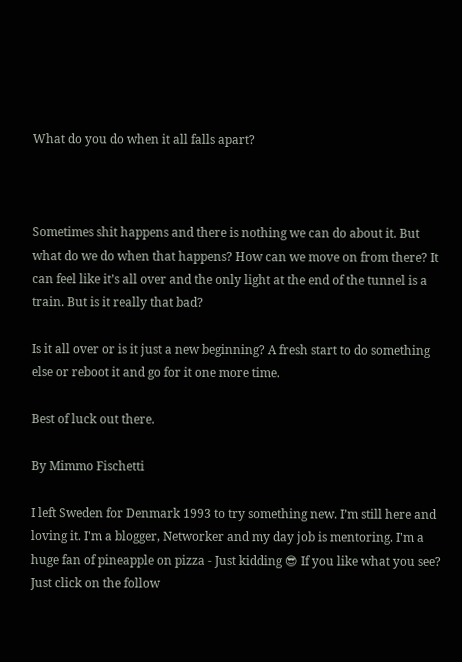What do you do when it all falls apart?



Sometimes shit happens and there is nothing we can do about it. But what do we do when that happens? How can we move on from there? It can feel like it’s all over and the only light at the end of the tunnel is a train. But is it really that bad?

Is it all over or is it just a new beginning? A fresh start to do something else or reboot it and go for it one more time.

Best of luck out there.

By Mimmo Fischetti

I left Sweden for Denmark 1993 to try something new. I’m still here and loving it. I'm a blogger, Networker and my day job is mentoring. I'm a huge fan of pineapple on pizza - Just kidding 😎 If you like what you see? Just click on the follow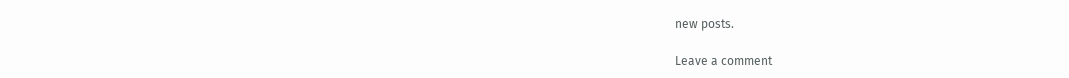new posts.

Leave a comment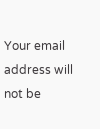Your email address will not be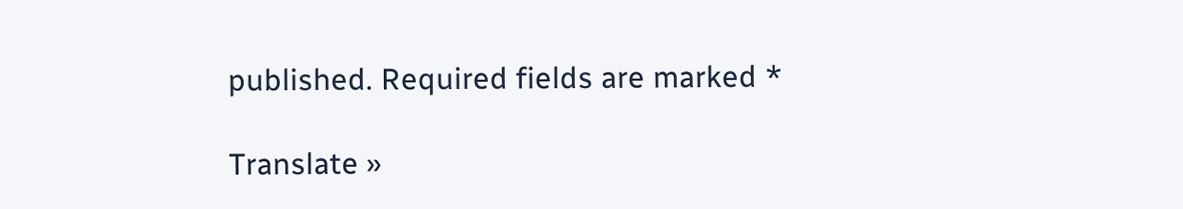published. Required fields are marked *

Translate »